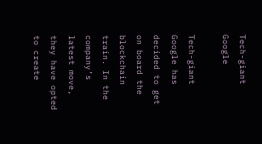Tech-giant Google

Tech-giant Google has decided to get on board the blockchain train. In the company’s latest move, they have opted to create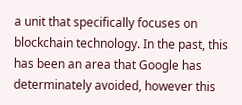a unit that specifically focuses on blockchain technology. In the past, this has been an area that Google has determinately avoided, however this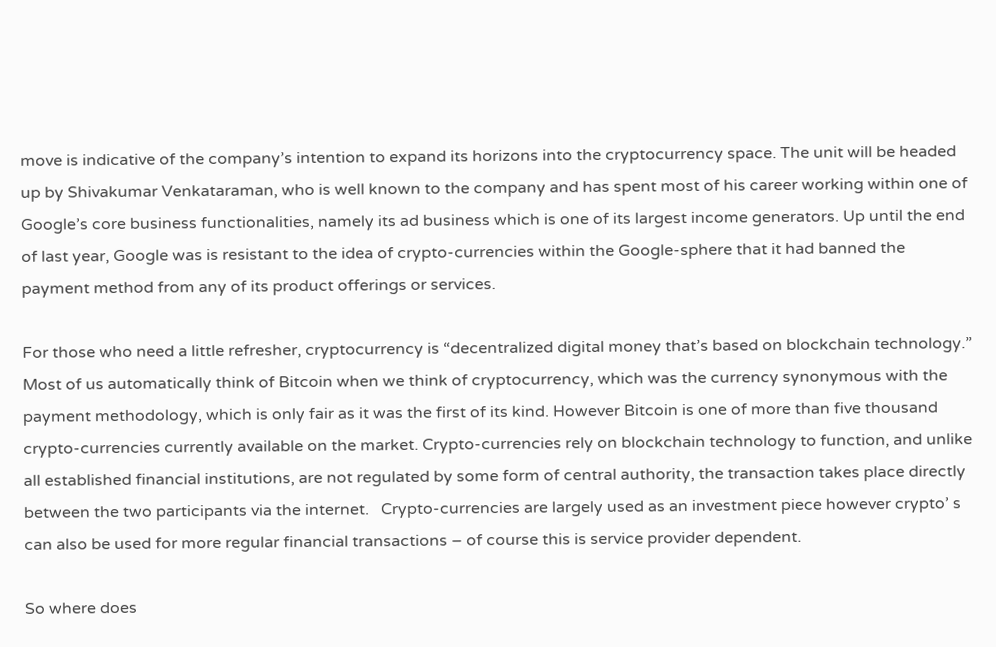move is indicative of the company’s intention to expand its horizons into the cryptocurrency space. The unit will be headed up by Shivakumar Venkataraman, who is well known to the company and has spent most of his career working within one of Google’s core business functionalities, namely its ad business which is one of its largest income generators. Up until the end of last year, Google was is resistant to the idea of crypto-currencies within the Google-sphere that it had banned the payment method from any of its product offerings or services.

For those who need a little refresher, cryptocurrency is “decentralized digital money that’s based on blockchain technology.” Most of us automatically think of Bitcoin when we think of cryptocurrency, which was the currency synonymous with the payment methodology, which is only fair as it was the first of its kind. However Bitcoin is one of more than five thousand crypto-currencies currently available on the market. Crypto-currencies rely on blockchain technology to function, and unlike all established financial institutions, are not regulated by some form of central authority, the transaction takes place directly between the two participants via the internet.   Crypto-currencies are largely used as an investment piece however crypto’ s can also be used for more regular financial transactions – of course this is service provider dependent.

So where does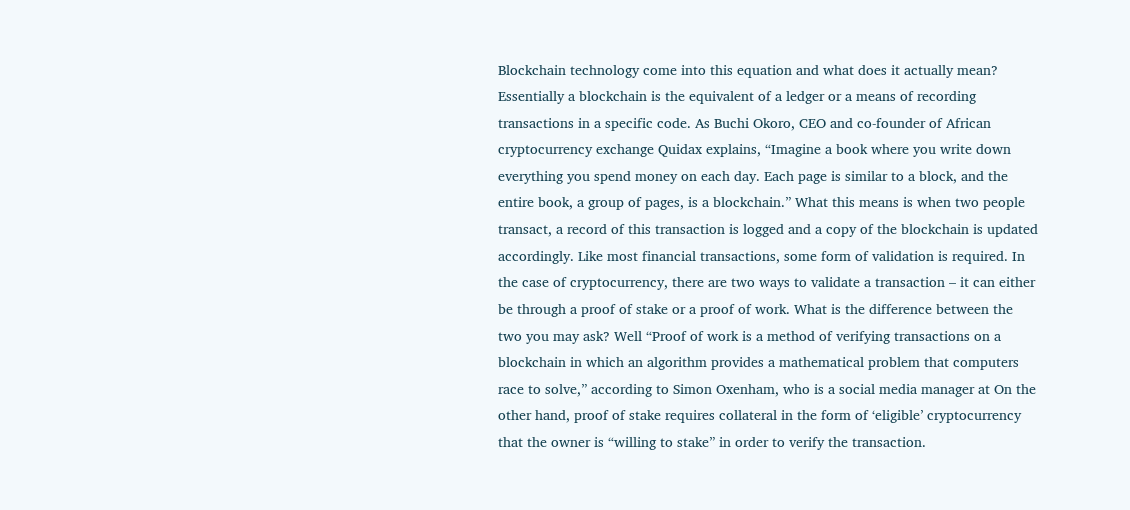Blockchain technology come into this equation and what does it actually mean? Essentially a blockchain is the equivalent of a ledger or a means of recording transactions in a specific code. As Buchi Okoro, CEO and co-founder of African cryptocurrency exchange Quidax explains, “Imagine a book where you write down everything you spend money on each day. Each page is similar to a block, and the entire book, a group of pages, is a blockchain.” What this means is when two people transact, a record of this transaction is logged and a copy of the blockchain is updated accordingly. Like most financial transactions, some form of validation is required. In the case of cryptocurrency, there are two ways to validate a transaction – it can either be through a proof of stake or a proof of work. What is the difference between the two you may ask? Well “Proof of work is a method of verifying transactions on a blockchain in which an algorithm provides a mathematical problem that computers race to solve,” according to Simon Oxenham, who is a social media manager at On the other hand, proof of stake requires collateral in the form of ‘eligible’ cryptocurrency that the owner is “willing to stake” in order to verify the transaction.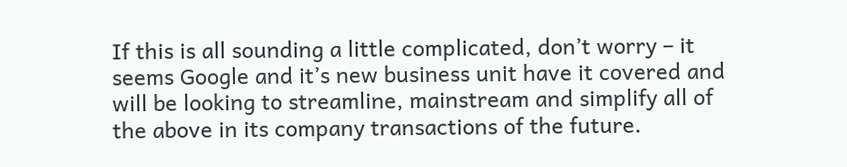If this is all sounding a little complicated, don’t worry – it seems Google and it’s new business unit have it covered and will be looking to streamline, mainstream and simplify all of the above in its company transactions of the future.